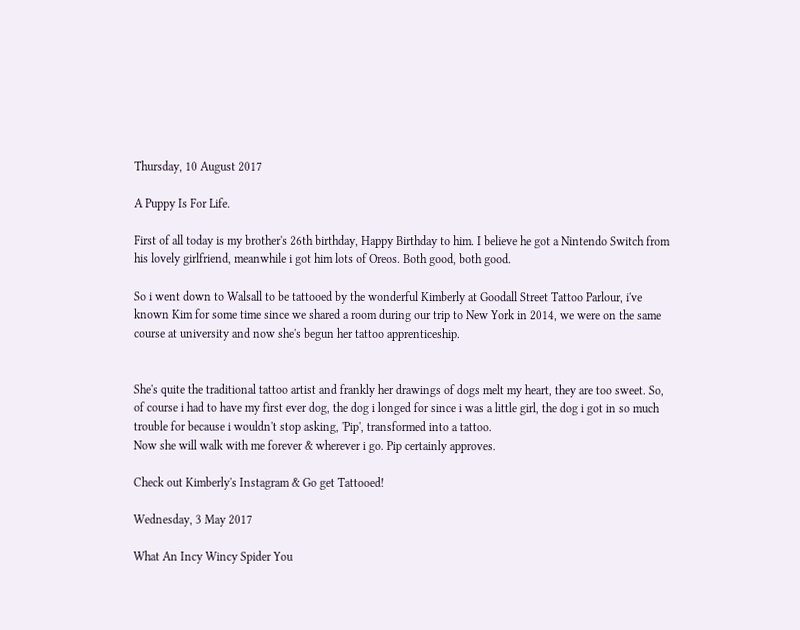Thursday, 10 August 2017

A Puppy Is For Life.

First of all today is my brother's 26th birthday, Happy Birthday to him. I believe he got a Nintendo Switch from his lovely girlfriend, meanwhile i got him lots of Oreos. Both good, both good.

So i went down to Walsall to be tattooed by the wonderful Kimberly at Goodall Street Tattoo Parlour, i've known Kim for some time since we shared a room during our trip to New York in 2014, we were on the same course at university and now she's begun her tattoo apprenticeship.


She's quite the traditional tattoo artist and frankly her drawings of dogs melt my heart, they are too sweet. So, of course i had to have my first ever dog, the dog i longed for since i was a little girl, the dog i got in so much trouble for because i wouldn't stop asking, 'Pip', transformed into a tattoo.
Now she will walk with me forever & wherever i go. Pip certainly approves.

Check out Kimberly's Instagram & Go get Tattooed!

Wednesday, 3 May 2017

What An Incy Wincy Spider You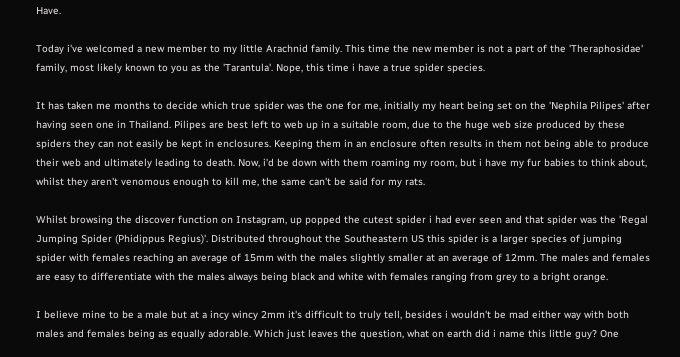Have.

Today i've welcomed a new member to my little Arachnid family. This time the new member is not a part of the 'Theraphosidae' family, most likely known to you as the 'Tarantula'. Nope, this time i have a true spider species.

It has taken me months to decide which true spider was the one for me, initially my heart being set on the 'Nephila Pilipes' after having seen one in Thailand. Pilipes are best left to web up in a suitable room, due to the huge web size produced by these spiders they can not easily be kept in enclosures. Keeping them in an enclosure often results in them not being able to produce their web and ultimately leading to death. Now, i'd be down with them roaming my room, but i have my fur babies to think about, whilst they aren't venomous enough to kill me, the same can't be said for my rats.

Whilst browsing the discover function on Instagram, up popped the cutest spider i had ever seen and that spider was the 'Regal Jumping Spider (Phidippus Regius)'. Distributed throughout the Southeastern US this spider is a larger species of jumping spider with females reaching an average of 15mm with the males slightly smaller at an average of 12mm. The males and females are easy to differentiate with the males always being black and white with females ranging from grey to a bright orange.

I believe mine to be a male but at a incy wincy 2mm it's difficult to truly tell, besides i wouldn't be mad either way with both males and females being as equally adorable. Which just leaves the question, what on earth did i name this little guy? One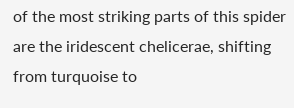of the most striking parts of this spider are the iridescent chelicerae, shifting from turquoise to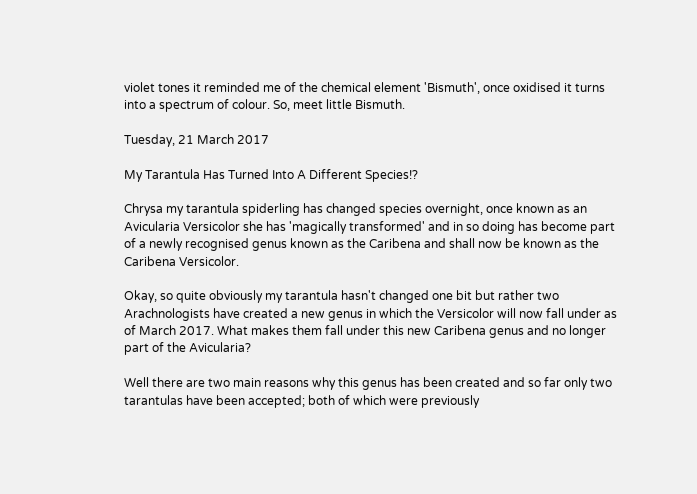violet tones it reminded me of the chemical element 'Bismuth', once oxidised it turns into a spectrum of colour. So, meet little Bismuth.

Tuesday, 21 March 2017

My Tarantula Has Turned Into A Different Species!?

Chrysa my tarantula spiderling has changed species overnight, once known as an Avicularia Versicolor she has 'magically transformed' and in so doing has become part of a newly recognised genus known as the Caribena and shall now be known as the Caribena Versicolor.

Okay, so quite obviously my tarantula hasn't changed one bit but rather two Arachnologists have created a new genus in which the Versicolor will now fall under as of March 2017. What makes them fall under this new Caribena genus and no longer part of the Avicularia?

Well there are two main reasons why this genus has been created and so far only two tarantulas have been accepted; both of which were previously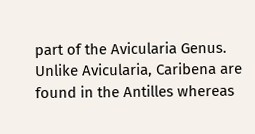part of the Avicularia Genus. Unlike Avicularia, Caribena are found in the Antilles whereas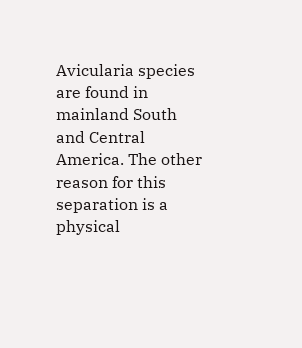Avicularia species are found in mainland South and Central America. The other reason for this separation is a physical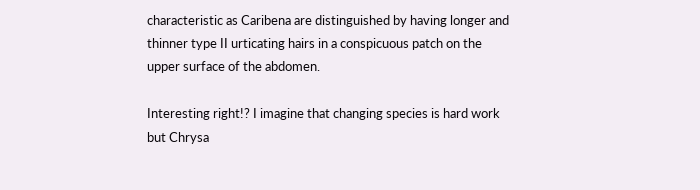characteristic as Caribena are distinguished by having longer and thinner type II urticating hairs in a conspicuous patch on the upper surface of the abdomen.

Interesting right!? I imagine that changing species is hard work but Chrysa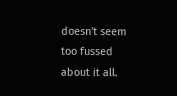doesn't seem too fussed about it all.